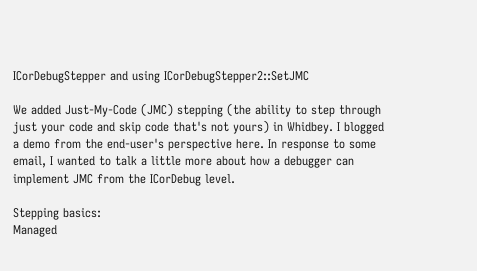ICorDebugStepper and using ICorDebugStepper2::SetJMC

We added Just-My-Code (JMC) stepping (the ability to step through just your code and skip code that's not yours) in Whidbey. I blogged a demo from the end-user's perspective here. In response to some email, I wanted to talk a little more about how a debugger can implement JMC from the ICorDebug level.

Stepping basics:
Managed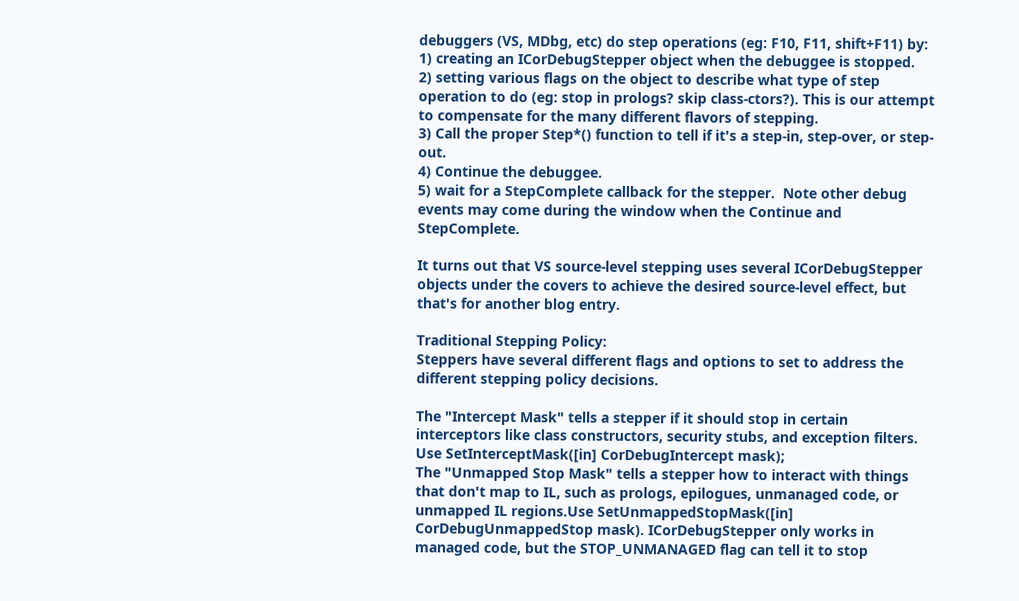debuggers (VS, MDbg, etc) do step operations (eg: F10, F11, shift+F11) by:
1) creating an ICorDebugStepper object when the debuggee is stopped.
2) setting various flags on the object to describe what type of step operation to do (eg: stop in prologs? skip class-ctors?). This is our attempt to compensate for the many different flavors of stepping.
3) Call the proper Step*() function to tell if it's a step-in, step-over, or step-out.
4) Continue the debuggee.
5) wait for a StepComplete callback for the stepper.  Note other debug events may come during the window when the Continue and StepComplete.

It turns out that VS source-level stepping uses several ICorDebugStepper objects under the covers to achieve the desired source-level effect, but that's for another blog entry.

Traditional Stepping Policy:
Steppers have several different flags and options to set to address the different stepping policy decisions.

The "Intercept Mask" tells a stepper if it should stop in certain interceptors like class constructors, security stubs, and exception filters. Use SetInterceptMask([in] CorDebugIntercept mask);
The "Unmapped Stop Mask" tells a stepper how to interact with things that don't map to IL, such as prologs, epilogues, unmanaged code, or unmapped IL regions.Use SetUnmappedStopMask([in] CorDebugUnmappedStop mask). ICorDebugStepper only works in managed code, but the STOP_UNMANAGED flag can tell it to stop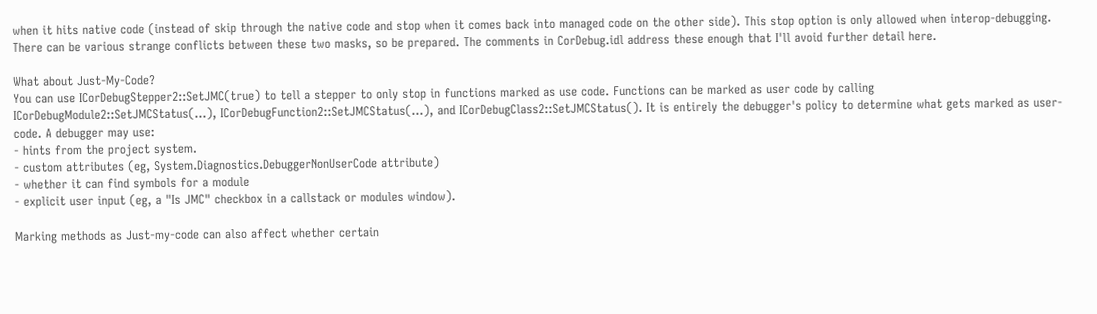when it hits native code (instead of skip through the native code and stop when it comes back into managed code on the other side). This stop option is only allowed when interop-debugging.
There can be various strange conflicts between these two masks, so be prepared. The comments in CorDebug.idl address these enough that I'll avoid further detail here.

What about Just-My-Code?
You can use ICorDebugStepper2::SetJMC(true) to tell a stepper to only stop in functions marked as use code. Functions can be marked as user code by calling ICorDebugModule2::SetJMCStatus(...), ICorDebugFunction2::SetJMCStatus(...), and ICorDebugClass2::SetJMCStatus(). It is entirely the debugger's policy to determine what gets marked as user-code. A debugger may use:
- hints from the project system.
- custom attributes (eg, System.Diagnostics.DebuggerNonUserCode attribute)
- whether it can find symbols for a module
- explicit user input (eg, a "Is JMC" checkbox in a callstack or modules window).

Marking methods as Just-my-code can also affect whether certain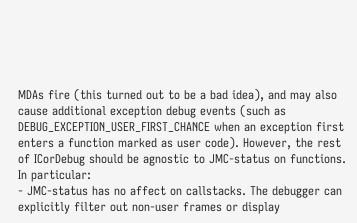MDAs fire (this turned out to be a bad idea), and may also cause additional exception debug events (such as DEBUG_EXCEPTION_USER_FIRST_CHANCE when an exception first enters a function marked as user code). However, the rest of ICorDebug should be agnostic to JMC-status on functions. In particular:
- JMC-status has no affect on callstacks. The debugger can explicitly filter out non-user frames or display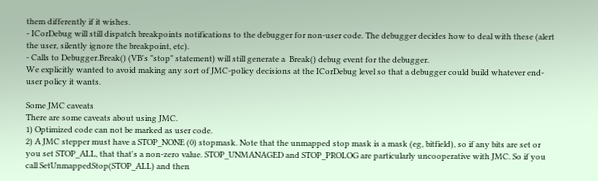them differently if it wishes.
- ICorDebug will still dispatch breakpoints notifications to the debugger for non-user code. The debugger decides how to deal with these (alert the user, silently ignore the breakpoint, etc).
- Calls to Debugger.Break() (VB's "stop" statement) will still generate a  Break() debug event for the debugger.
We explicitly wanted to avoid making any sort of JMC-policy decisions at the ICorDebug level so that a debugger could build whatever end-user policy it wants.

Some JMC caveats
There are some caveats about using JMC.
1) Optimized code can not be marked as user code.
2) A JMC stepper must have a STOP_NONE (0) stopmask. Note that the unmapped stop mask is a mask (eg, bitfield), so if any bits are set or you set STOP_ALL, that that's a non-zero value. STOP_UNMANAGED and STOP_PROLOG are particularly uncooperative with JMC. So if you call SetUnmappedStop(STOP_ALL) and then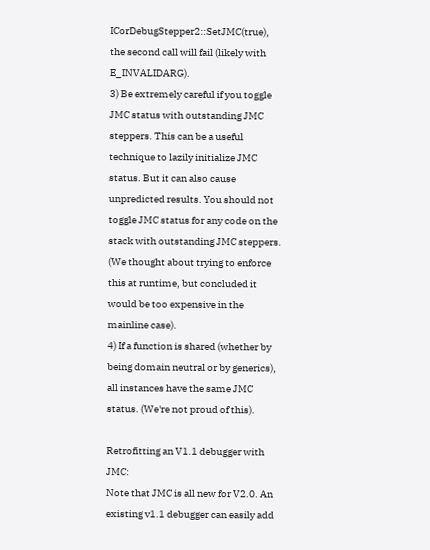ICorDebugStepper2::SetJMC(true), the second call will fail (likely with E_INVALIDARG).
3) Be extremely careful if you toggle JMC status with outstanding JMC steppers. This can be a useful technique to lazily initialize JMC status. But it can also cause unpredicted results. You should not toggle JMC status for any code on the stack with outstanding JMC steppers. (We thought about trying to enforce this at runtime, but concluded it would be too expensive in the mainline case).
4) If a function is shared (whether by being domain neutral or by generics), all instances have the same JMC status. (We're not proud of this).

Retrofitting an V1.1 debugger with JMC:
Note that JMC is all new for V2.0. An existing v1.1 debugger can easily add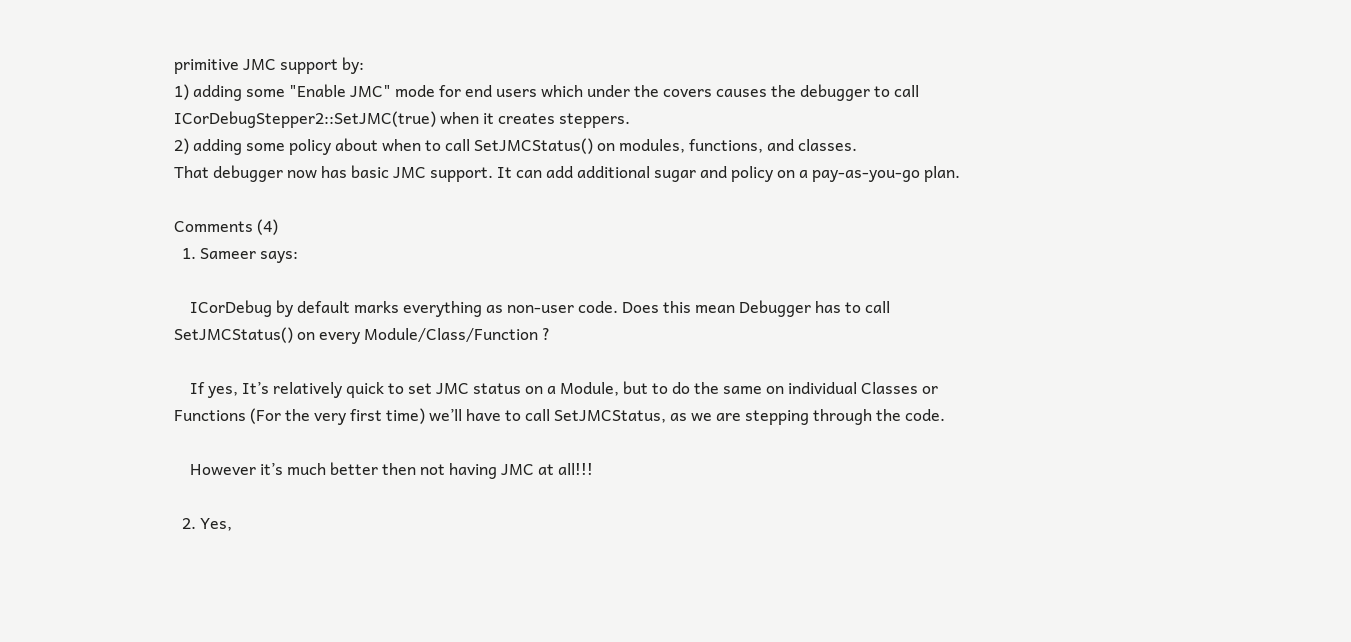primitive JMC support by:
1) adding some "Enable JMC" mode for end users which under the covers causes the debugger to call ICorDebugStepper2::SetJMC(true) when it creates steppers.
2) adding some policy about when to call SetJMCStatus() on modules, functions, and classes.
That debugger now has basic JMC support. It can add additional sugar and policy on a pay-as-you-go plan.

Comments (4)
  1. Sameer says:

    ICorDebug by default marks everything as non-user code. Does this mean Debugger has to call SetJMCStatus() on every Module/Class/Function ?

    If yes, It’s relatively quick to set JMC status on a Module, but to do the same on individual Classes or Functions (For the very first time) we’ll have to call SetJMCStatus, as we are stepping through the code.

    However it’s much better then not having JMC at all!!!

  2. Yes,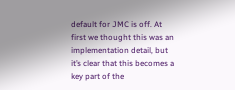default for JMC is off. At first we thought this was an implementation detail, but it’s clear that this becomes a key part of the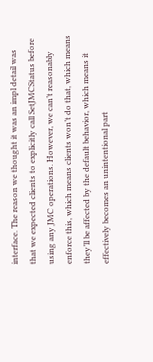interface. The reason we thought it was an impl detail was that we expected clients to explicitly call SetJMCStatus before using any JMC operations. However, we can’t reasonably enforce this, which means clients won’t do that, which means they’ll be affected by the default behavior, which means it effectively becomes an unintentional part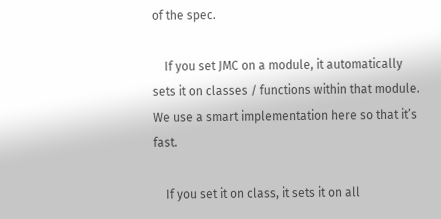of the spec.

    If you set JMC on a module, it automatically sets it on classes / functions within that module. We use a smart implementation here so that it’s fast.

    If you set it on class, it sets it on all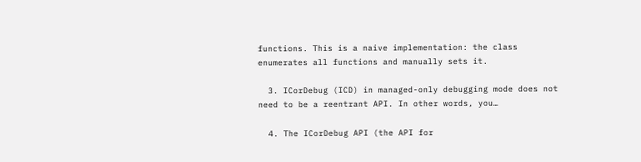functions. This is a naive implementation: the class enumerates all functions and manually sets it.

  3. ICorDebug (ICD) in managed-only debugging mode does not need to be a reentrant API. In other words, you…

  4. The ICorDebug API (the API for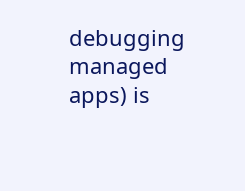debugging managed apps) is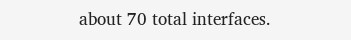about 70 total interfaces.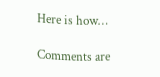Here is how…

Comments are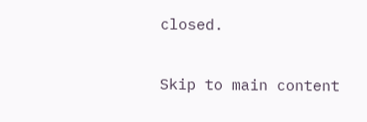closed.

Skip to main content